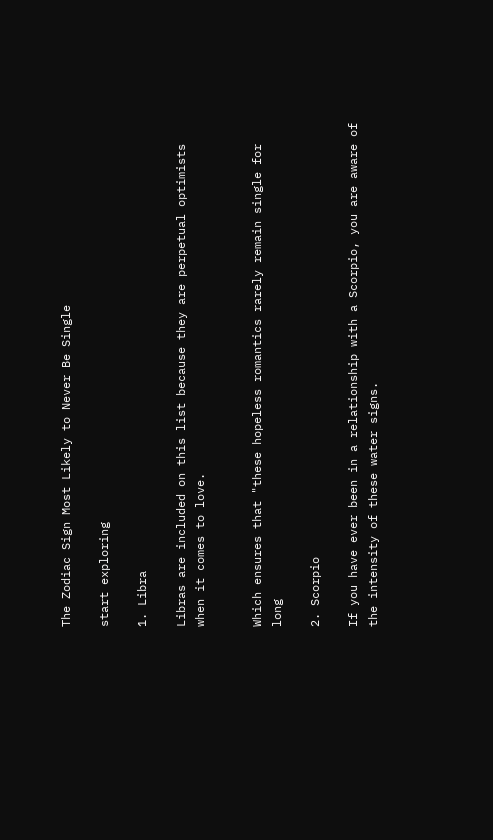The Zodiac Sign Most Likely to Never Be Single

start exploring

1. Libra

Libras are included on this list because they are perpetual optimists when it comes to love.


Which ensures that "these hopeless romantics rarely remain single for long

2. Scorpio

If you have ever been in a relationship with a Scorpio, you are aware of the intensity of these water signs.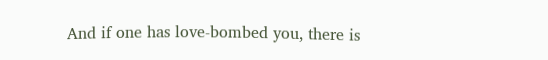And if one has love-bombed you, there is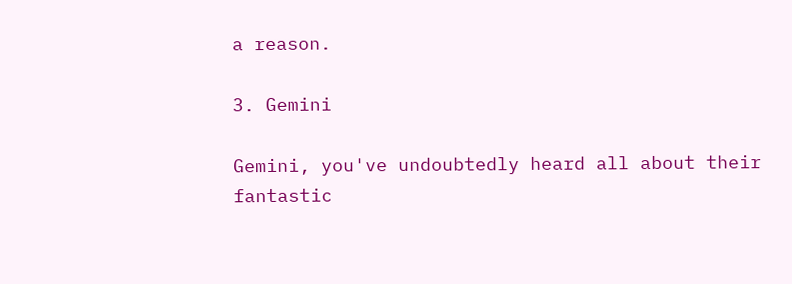a reason.

3. Gemini

Gemini, you've undoubtedly heard all about their fantastic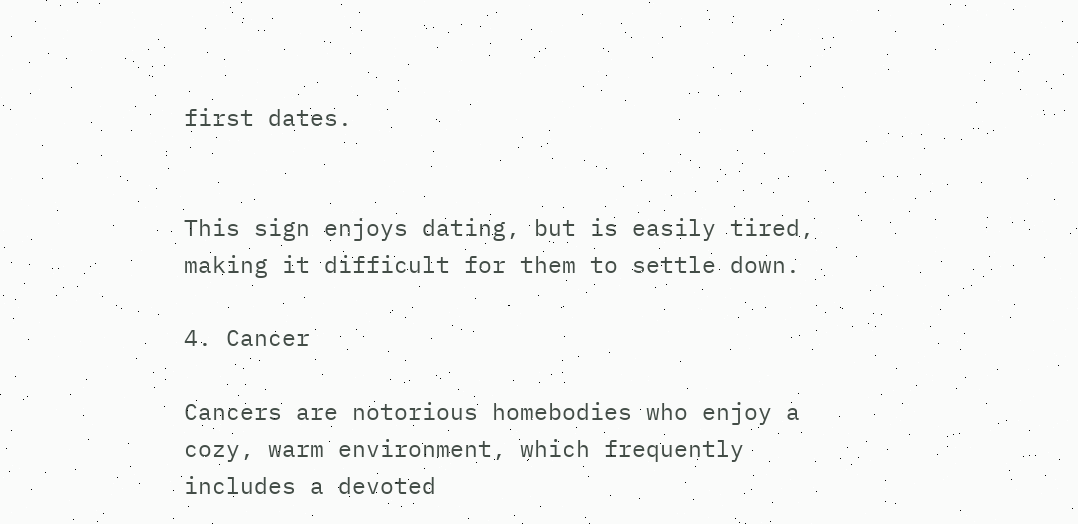first dates.


This sign enjoys dating, but is easily tired, making it difficult for them to settle down.

4. Cancer

Cancers are notorious homebodies who enjoy a cozy, warm environment, which frequently includes a devoted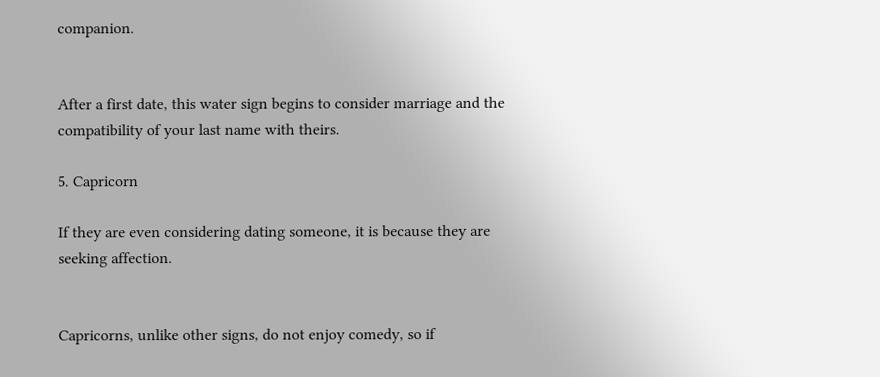companion.


After a first date, this water sign begins to consider marriage and the compatibility of your last name with theirs.

5. Capricorn

If they are even considering dating someone, it is because they are seeking affection.


Capricorns, unlike other signs, do not enjoy comedy, so if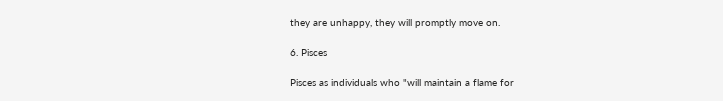they are unhappy, they will promptly move on.

6. Pisces

Pisces as individuals who "will maintain a flame for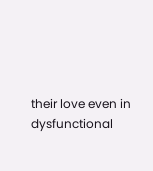their love even in dysfunctional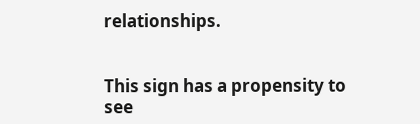relationships.


This sign has a propensity to see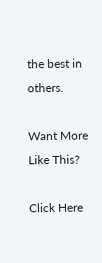the best in others.

Want More
Like This?

Click Here